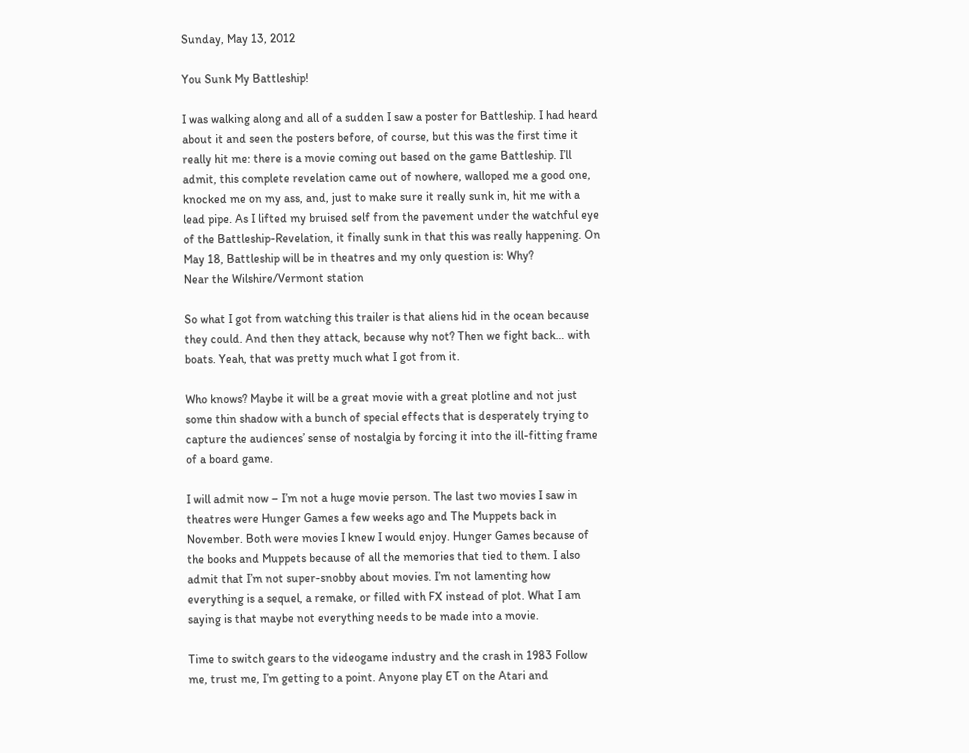Sunday, May 13, 2012

You Sunk My Battleship!

I was walking along and all of a sudden I saw a poster for Battleship. I had heard about it and seen the posters before, of course, but this was the first time it really hit me: there is a movie coming out based on the game Battleship. I’ll admit, this complete revelation came out of nowhere, walloped me a good one, knocked me on my ass, and, just to make sure it really sunk in, hit me with a lead pipe. As I lifted my bruised self from the pavement under the watchful eye of the Battleship-Revelation, it finally sunk in that this was really happening. On May 18, Battleship will be in theatres and my only question is: Why?
Near the Wilshire/Vermont station

So what I got from watching this trailer is that aliens hid in the ocean because they could. And then they attack, because why not? Then we fight back… with boats. Yeah, that was pretty much what I got from it.

Who knows? Maybe it will be a great movie with a great plotline and not just some thin shadow with a bunch of special effects that is desperately trying to capture the audiences’ sense of nostalgia by forcing it into the ill-fitting frame of a board game.

I will admit now – I’m not a huge movie person. The last two movies I saw in theatres were Hunger Games a few weeks ago and The Muppets back in November. Both were movies I knew I would enjoy. Hunger Games because of the books and Muppets because of all the memories that tied to them. I also admit that I’m not super-snobby about movies. I’m not lamenting how everything is a sequel, a remake, or filled with FX instead of plot. What I am saying is that maybe not everything needs to be made into a movie.

Time to switch gears to the videogame industry and the crash in 1983 Follow me, trust me, I’m getting to a point. Anyone play ET on the Atari and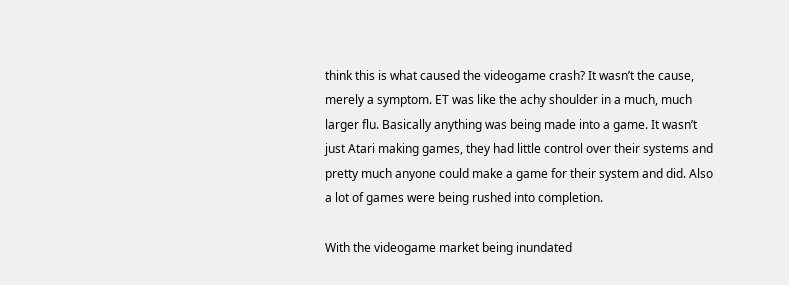think this is what caused the videogame crash? It wasn’t the cause, merely a symptom. ET was like the achy shoulder in a much, much larger flu. Basically anything was being made into a game. It wasn’t just Atari making games, they had little control over their systems and pretty much anyone could make a game for their system and did. Also a lot of games were being rushed into completion.

With the videogame market being inundated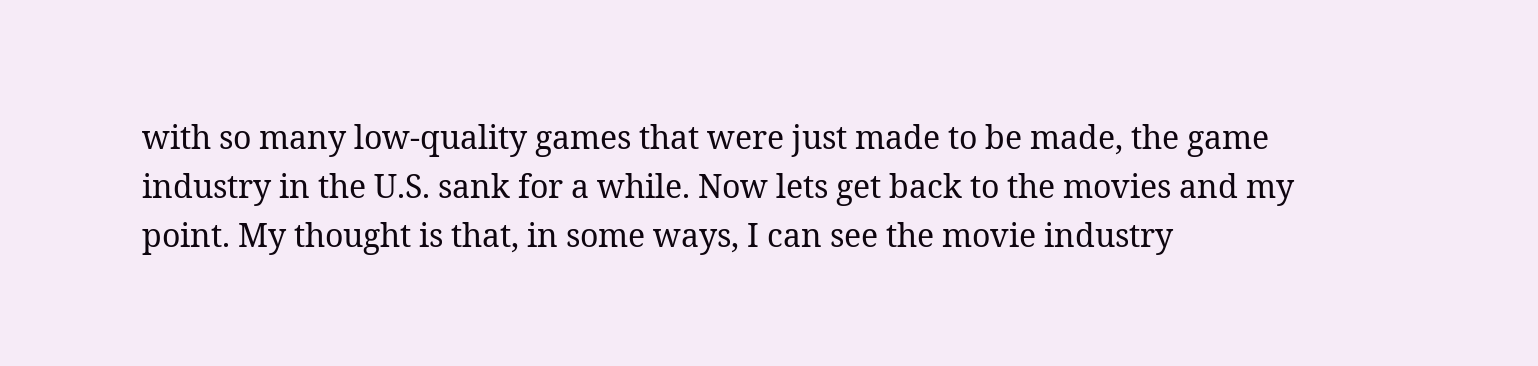with so many low-quality games that were just made to be made, the game industry in the U.S. sank for a while. Now lets get back to the movies and my point. My thought is that, in some ways, I can see the movie industry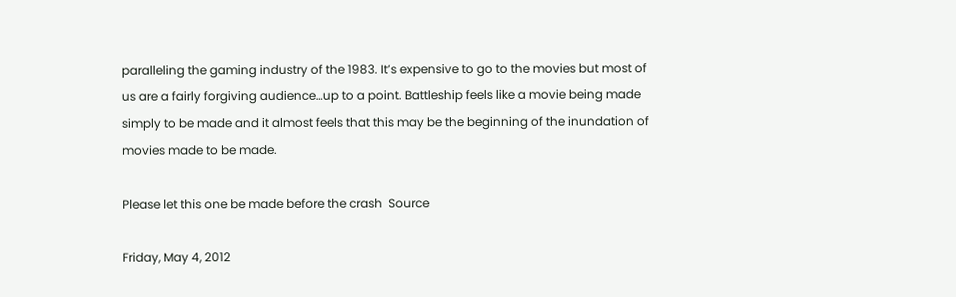paralleling the gaming industry of the 1983. It’s expensive to go to the movies but most of us are a fairly forgiving audience…up to a point. Battleship feels like a movie being made simply to be made and it almost feels that this may be the beginning of the inundation of movies made to be made.

Please let this one be made before the crash  Source

Friday, May 4, 2012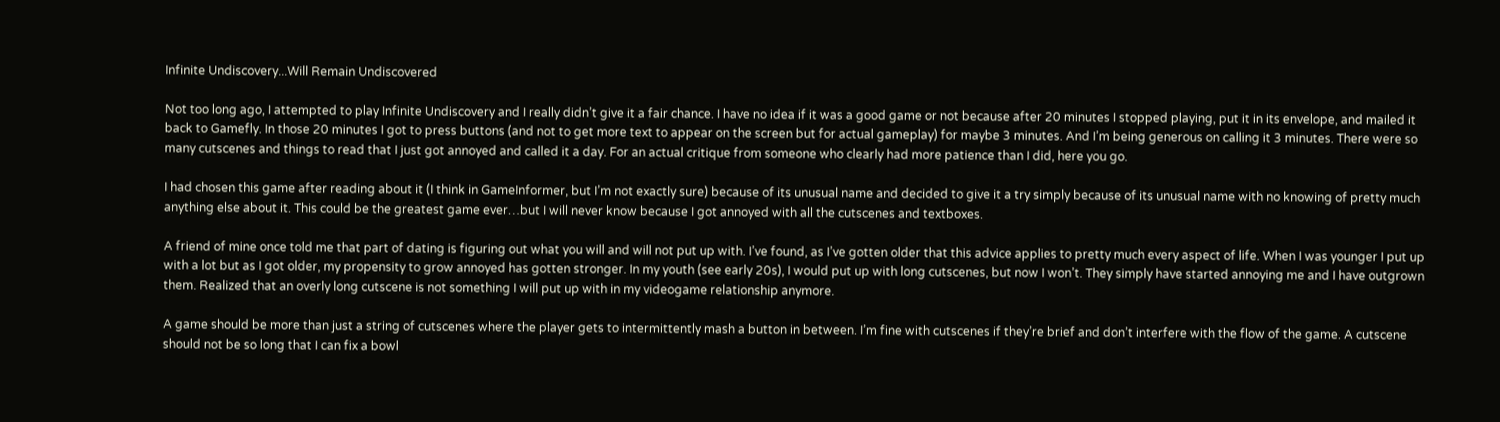Infinite Undiscovery...Will Remain Undiscovered

Not too long ago, I attempted to play Infinite Undiscovery and I really didn’t give it a fair chance. I have no idea if it was a good game or not because after 20 minutes I stopped playing, put it in its envelope, and mailed it back to Gamefly. In those 20 minutes I got to press buttons (and not to get more text to appear on the screen but for actual gameplay) for maybe 3 minutes. And I’m being generous on calling it 3 minutes. There were so many cutscenes and things to read that I just got annoyed and called it a day. For an actual critique from someone who clearly had more patience than I did, here you go.

I had chosen this game after reading about it (I think in GameInformer, but I’m not exactly sure) because of its unusual name and decided to give it a try simply because of its unusual name with no knowing of pretty much anything else about it. This could be the greatest game ever…but I will never know because I got annoyed with all the cutscenes and textboxes.

A friend of mine once told me that part of dating is figuring out what you will and will not put up with. I’ve found, as I’ve gotten older that this advice applies to pretty much every aspect of life. When I was younger I put up with a lot but as I got older, my propensity to grow annoyed has gotten stronger. In my youth (see early 20s), I would put up with long cutscenes, but now I won’t. They simply have started annoying me and I have outgrown them. Realized that an overly long cutscene is not something I will put up with in my videogame relationship anymore.

A game should be more than just a string of cutscenes where the player gets to intermittently mash a button in between. I’m fine with cutscenes if they’re brief and don’t interfere with the flow of the game. A cutscene should not be so long that I can fix a bowl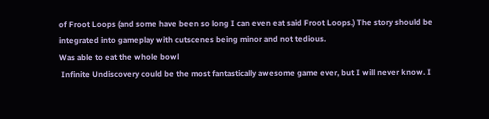of Froot Loops (and some have been so long I can even eat said Froot Loops.) The story should be integrated into gameplay with cutscenes being minor and not tedious.
Was able to eat the whole bowl
 Infinite Undiscovery could be the most fantastically awesome game ever, but I will never know. I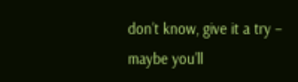don’t know, give it a try – maybe you’ll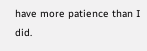have more patience than I did.